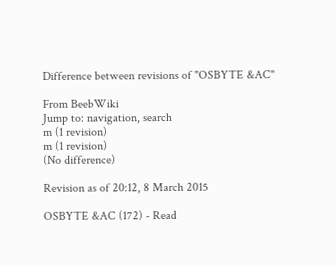Difference between revisions of "OSBYTE &AC"

From BeebWiki
Jump to: navigation, search
m (1 revision)
m (1 revision)
(No difference)

Revision as of 20:12, 8 March 2015

OSBYTE &AC (172) - Read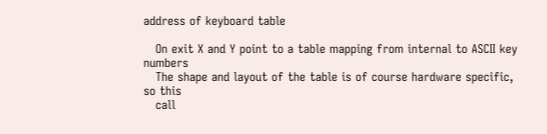address of keyboard table

   On exit X and Y point to a table mapping from internal to ASCII key numbers
   The shape and layout of the table is of course hardware specific, so this
   call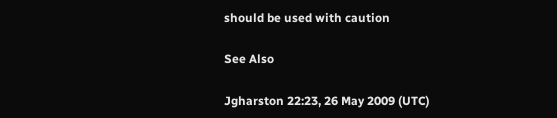should be used with caution

See Also

Jgharston 22:23, 26 May 2009 (UTC)